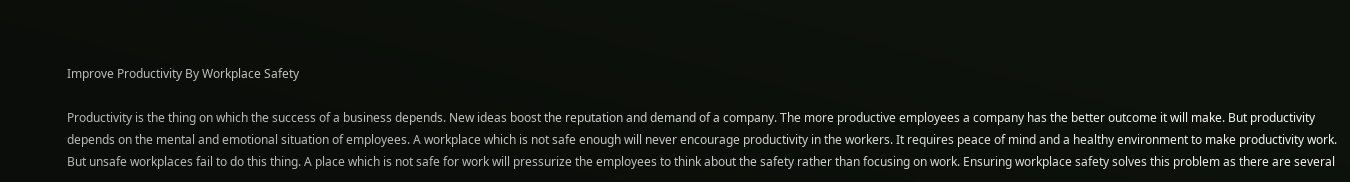Improve Productivity By Workplace Safety

Productivity is the thing on which the success of a business depends. New ideas boost the reputation and demand of a company. The more productive employees a company has the better outcome it will make. But productivity depends on the mental and emotional situation of employees. A workplace which is not safe enough will never encourage productivity in the workers. It requires peace of mind and a healthy environment to make productivity work. But unsafe workplaces fail to do this thing. A place which is not safe for work will pressurize the employees to think about the safety rather than focusing on work. Ensuring workplace safety solves this problem as there are several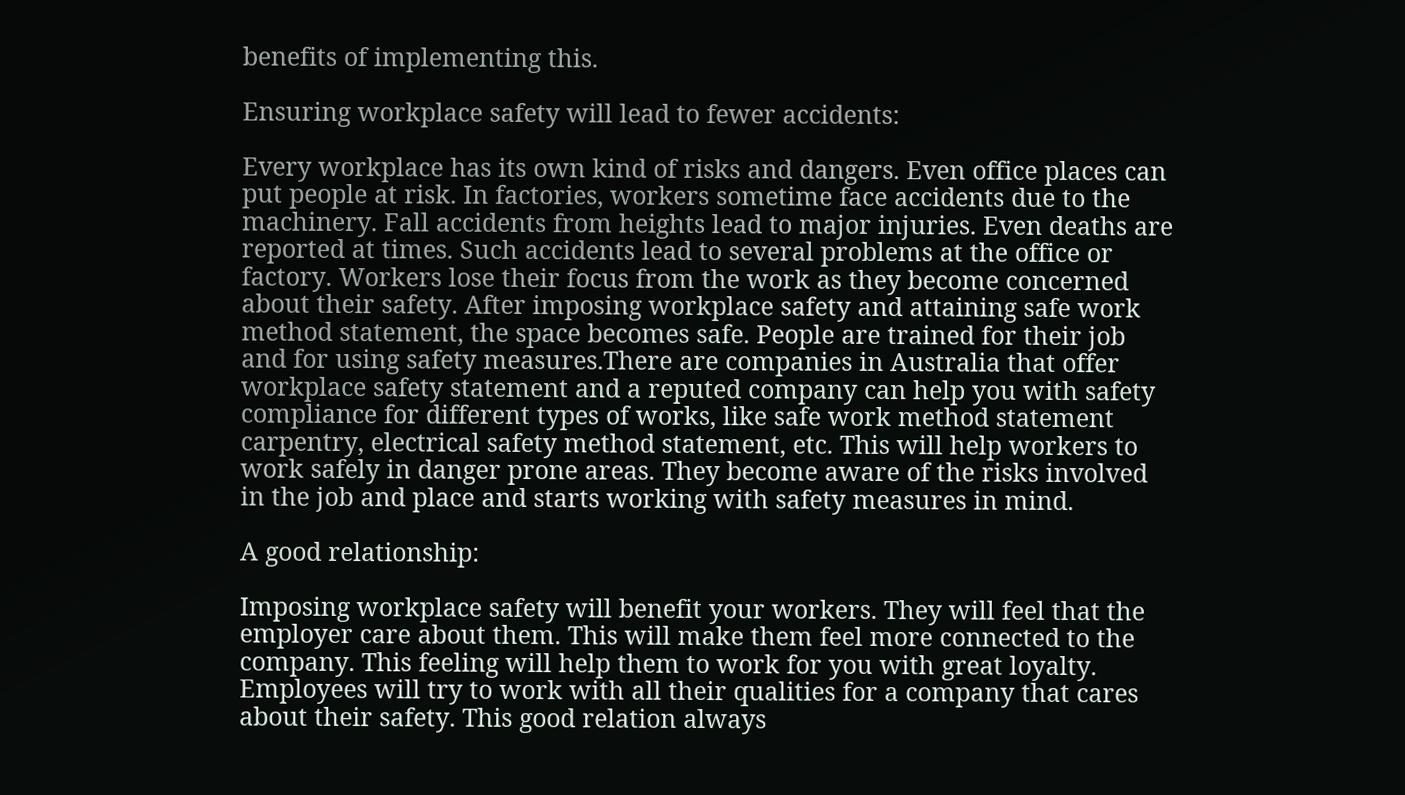benefits of implementing this.

Ensuring workplace safety will lead to fewer accidents:

Every workplace has its own kind of risks and dangers. Even office places can put people at risk. In factories, workers sometime face accidents due to the machinery. Fall accidents from heights lead to major injuries. Even deaths are reported at times. Such accidents lead to several problems at the office or factory. Workers lose their focus from the work as they become concerned about their safety. After imposing workplace safety and attaining safe work method statement, the space becomes safe. People are trained for their job and for using safety measures.There are companies in Australia that offer workplace safety statement and a reputed company can help you with safety compliance for different types of works, like safe work method statement carpentry, electrical safety method statement, etc. This will help workers to work safely in danger prone areas. They become aware of the risks involved in the job and place and starts working with safety measures in mind.

A good relationship:

Imposing workplace safety will benefit your workers. They will feel that the employer care about them. This will make them feel more connected to the company. This feeling will help them to work for you with great loyalty. Employees will try to work with all their qualities for a company that cares about their safety. This good relation always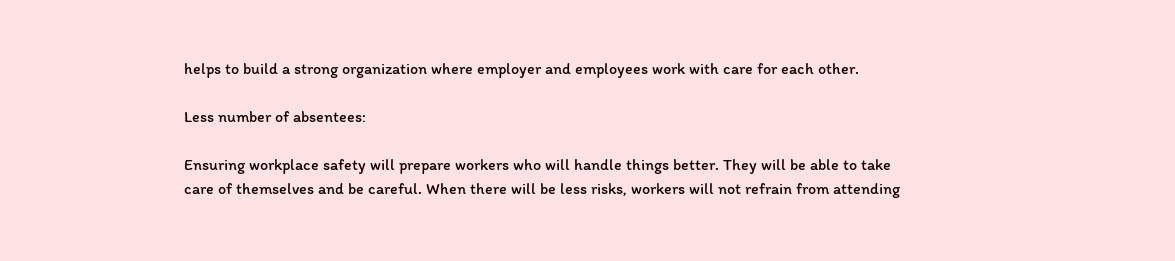helps to build a strong organization where employer and employees work with care for each other.

Less number of absentees:

Ensuring workplace safety will prepare workers who will handle things better. They will be able to take care of themselves and be careful. When there will be less risks, workers will not refrain from attending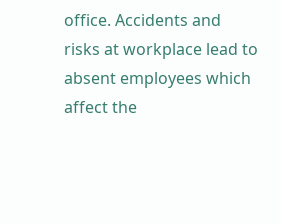office. Accidents and risks at workplace lead to absent employees which affect the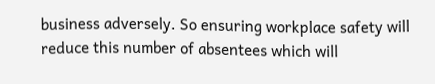business adversely. So ensuring workplace safety will reduce this number of absentees which will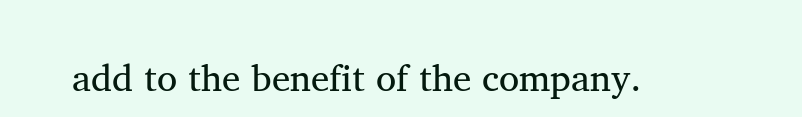add to the benefit of the company.